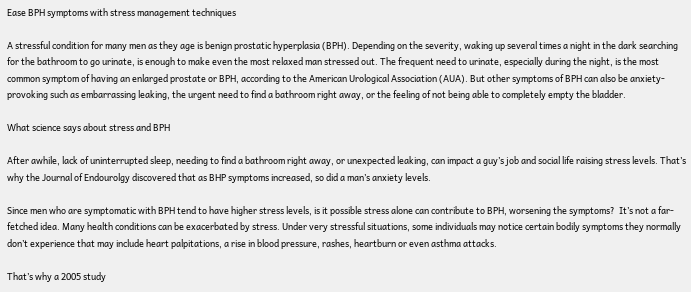Ease BPH symptoms with stress management techniques

A stressful condition for many men as they age is benign prostatic hyperplasia (BPH). Depending on the severity, waking up several times a night in the dark searching for the bathroom to go urinate, is enough to make even the most relaxed man stressed out. The frequent need to urinate, especially during the night, is the most common symptom of having an enlarged prostate or BPH, according to the American Urological Association (AUA). But other symptoms of BPH can also be anxiety-provoking such as embarrassing leaking, the urgent need to find a bathroom right away, or the feeling of not being able to completely empty the bladder.

What science says about stress and BPH

After awhile, lack of uninterrupted sleep, needing to find a bathroom right away, or unexpected leaking, can impact a guy’s job and social life raising stress levels. That’s why the Journal of Endourolgy discovered that as BHP symptoms increased, so did a man’s anxiety levels.

Since men who are symptomatic with BPH tend to have higher stress levels, is it possible stress alone can contribute to BPH, worsening the symptoms?  It’s not a far-fetched idea. Many health conditions can be exacerbated by stress. Under very stressful situations, some individuals may notice certain bodily symptoms they normally don’t experience that may include heart palpitations, a rise in blood pressure, rashes, heartburn or even asthma attacks.

That’s why a 2005 study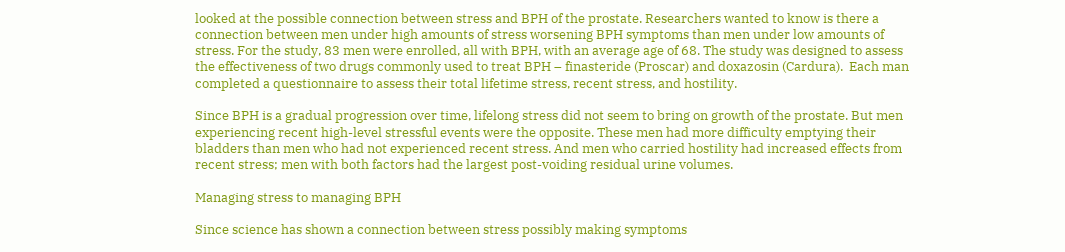looked at the possible connection between stress and BPH of the prostate. Researchers wanted to know is there a connection between men under high amounts of stress worsening BPH symptoms than men under low amounts of stress. For the study, 83 men were enrolled, all with BPH, with an average age of 68. The study was designed to assess the effectiveness of two drugs commonly used to treat BPH – finasteride (Proscar) and doxazosin (Cardura).  Each man completed a questionnaire to assess their total lifetime stress, recent stress, and hostility.

Since BPH is a gradual progression over time, lifelong stress did not seem to bring on growth of the prostate. But men experiencing recent high-level stressful events were the opposite. These men had more difficulty emptying their bladders than men who had not experienced recent stress. And men who carried hostility had increased effects from recent stress; men with both factors had the largest post-voiding residual urine volumes.

Managing stress to managing BPH

Since science has shown a connection between stress possibly making symptoms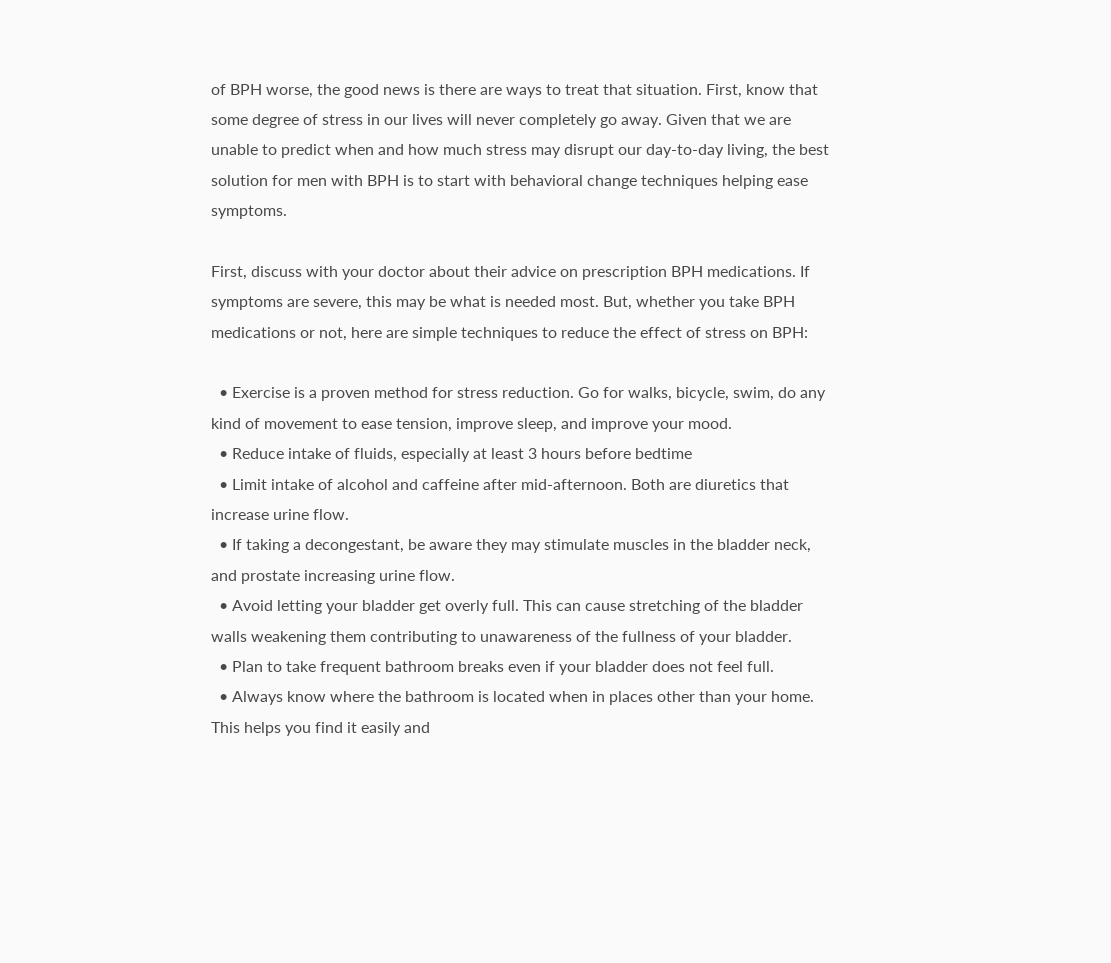of BPH worse, the good news is there are ways to treat that situation. First, know that some degree of stress in our lives will never completely go away. Given that we are unable to predict when and how much stress may disrupt our day-to-day living, the best solution for men with BPH is to start with behavioral change techniques helping ease symptoms.

First, discuss with your doctor about their advice on prescription BPH medications. If symptoms are severe, this may be what is needed most. But, whether you take BPH medications or not, here are simple techniques to reduce the effect of stress on BPH:

  • Exercise is a proven method for stress reduction. Go for walks, bicycle, swim, do any kind of movement to ease tension, improve sleep, and improve your mood.
  • Reduce intake of fluids, especially at least 3 hours before bedtime
  • Limit intake of alcohol and caffeine after mid-afternoon. Both are diuretics that increase urine flow.
  • If taking a decongestant, be aware they may stimulate muscles in the bladder neck, and prostate increasing urine flow.
  • Avoid letting your bladder get overly full. This can cause stretching of the bladder walls weakening them contributing to unawareness of the fullness of your bladder.
  • Plan to take frequent bathroom breaks even if your bladder does not feel full.
  • Always know where the bathroom is located when in places other than your home. This helps you find it easily and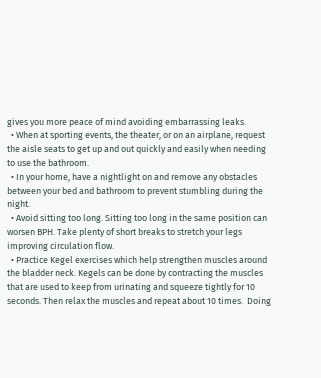gives you more peace of mind avoiding embarrassing leaks.
  • When at sporting events, the theater, or on an airplane, request the aisle seats to get up and out quickly and easily when needing to use the bathroom.
  • In your home, have a nightlight on and remove any obstacles between your bed and bathroom to prevent stumbling during the night.
  • Avoid sitting too long. Sitting too long in the same position can worsen BPH. Take plenty of short breaks to stretch your legs improving circulation flow.
  • Practice Kegel exercises which help strengthen muscles around the bladder neck. Kegels can be done by contracting the muscles that are used to keep from urinating and squeeze tightly for 10 seconds. Then relax the muscles and repeat about 10 times.  Doing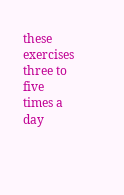these exercises three to five times a day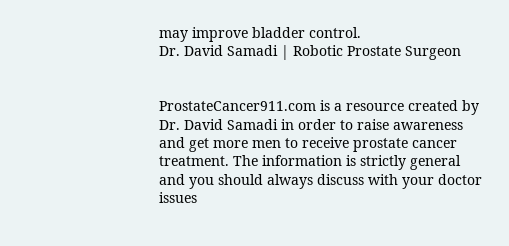may improve bladder control.
Dr. David Samadi | Robotic Prostate Surgeon


ProstateCancer911.com is a resource created by Dr. David Samadi in order to raise awareness and get more men to receive prostate cancer treatment. The information is strictly general and you should always discuss with your doctor issues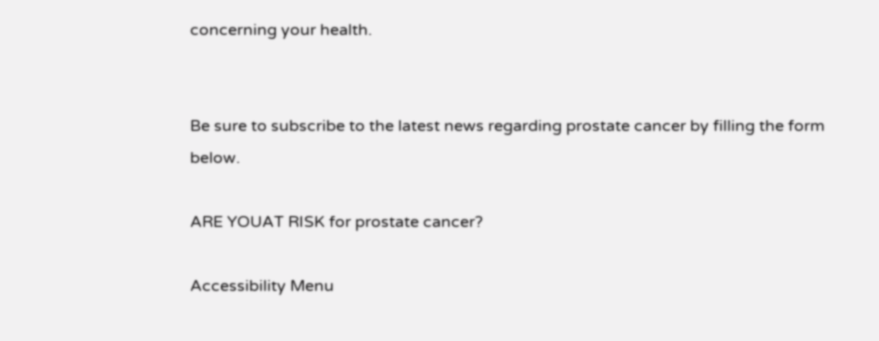concerning your health.


Be sure to subscribe to the latest news regarding prostate cancer by filling the form below.

ARE YOUAT RISK for prostate cancer?

Accessibility Menu